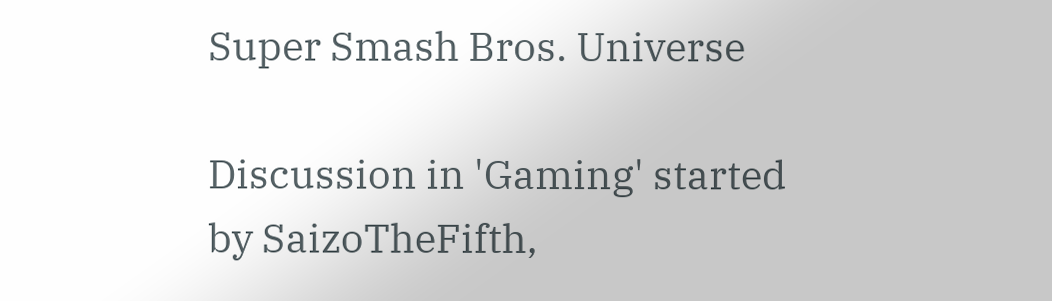Super Smash Bros. Universe

Discussion in 'Gaming' started by SaizoTheFifth,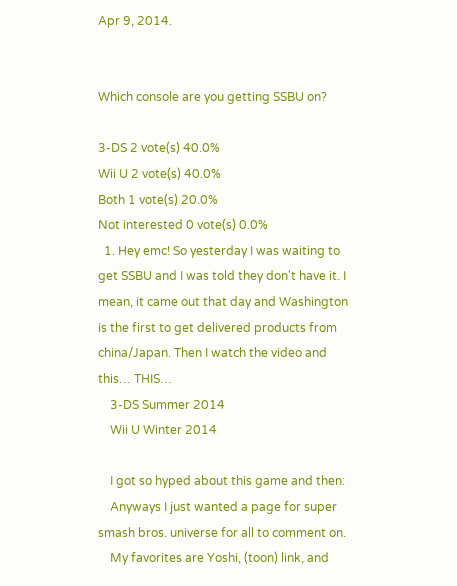Apr 9, 2014.


Which console are you getting SSBU on?

3-DS 2 vote(s) 40.0%
Wii U 2 vote(s) 40.0%
Both 1 vote(s) 20.0%
Not interested 0 vote(s) 0.0%
  1. Hey emc! So yesterday I was waiting to get SSBU and I was told they don't have it. I mean, it came out that day and Washington is the first to get delivered products from china/Japan. Then I watch the video and this… THIS…
    3-DS Summer 2014
    Wii U Winter 2014

    I got so hyped about this game and then:
    Anyways I just wanted a page for super smash bros. universe for all to comment on.
    My favorites are Yoshi, (toon) link, and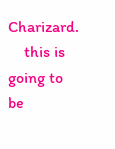Charizard.
    this is going to be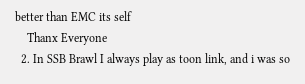better than EMC its self
    Thanx Everyone
  2. In SSB Brawl I always play as toon link, and i was so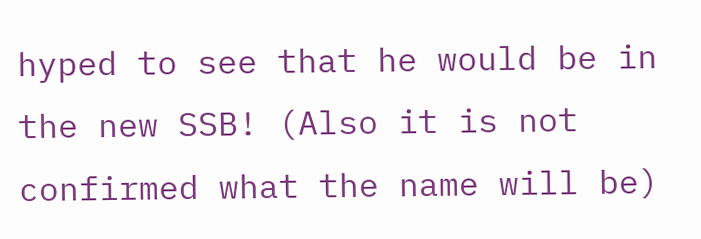hyped to see that he would be in the new SSB! (Also it is not confirmed what the name will be)